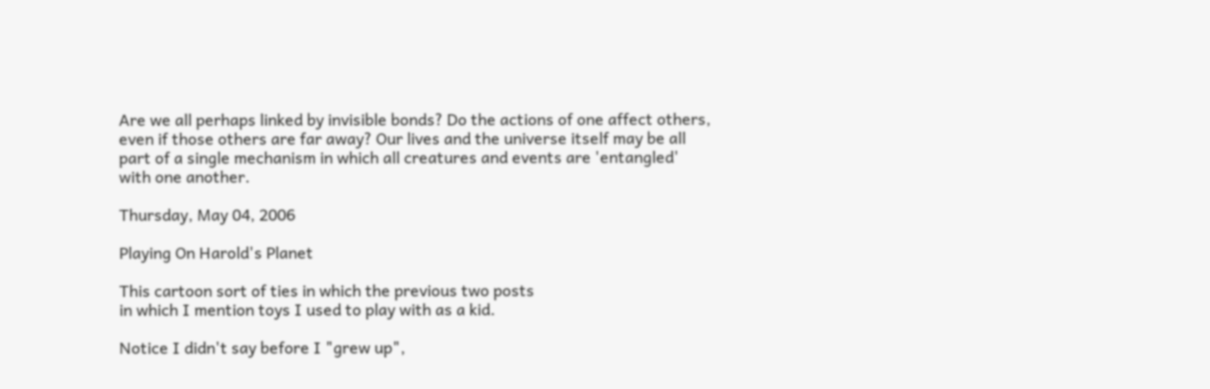Are we all perhaps linked by invisible bonds? Do the actions of one affect others, even if those others are far away? Our lives and the universe itself may be all part of a single mechanism in which all creatures and events are 'entangled' with one another.

Thursday, May 04, 2006

Playing On Harold's Planet

This cartoon sort of ties in which the previous two posts
in which I mention toys I used to play with as a kid.

Notice I didn't say before I "grew up",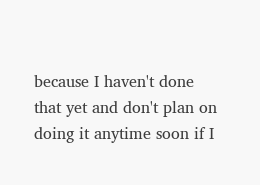because I haven't done
that yet and don't plan on doing it anytime soon if I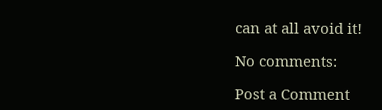can at all avoid it!

No comments:

Post a Comment